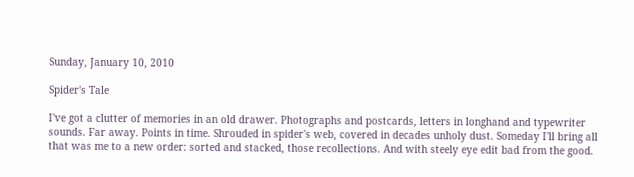Sunday, January 10, 2010

Spider's Tale

I've got a clutter of memories in an old drawer. Photographs and postcards, letters in longhand and typewriter sounds. Far away. Points in time. Shrouded in spider's web, covered in decades unholy dust. Someday I'll bring all that was me to a new order: sorted and stacked, those recollections. And with steely eye edit bad from the good.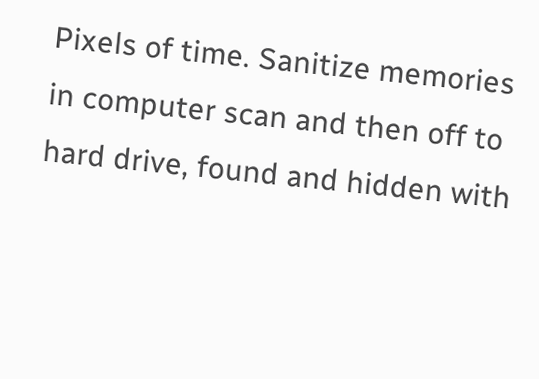Pixels of time. Sanitize memories in computer scan and then off to hard drive, found and hidden with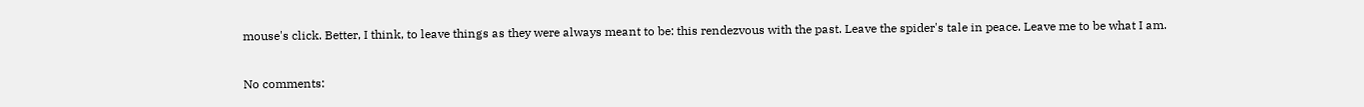mouse's click. Better, I think, to leave things as they were always meant to be: this rendezvous with the past. Leave the spider's tale in peace. Leave me to be what I am.

No comments: